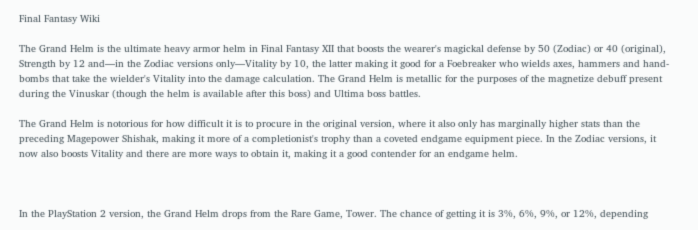Final Fantasy Wiki

The Grand Helm is the ultimate heavy armor helm in Final Fantasy XII that boosts the wearer's magickal defense by 50 (Zodiac) or 40 (original), Strength by 12 and—in the Zodiac versions only—Vitality by 10, the latter making it good for a Foebreaker who wields axes, hammers and hand-bombs that take the wielder's Vitality into the damage calculation. The Grand Helm is metallic for the purposes of the magnetize debuff present during the Vinuskar (though the helm is available after this boss) and Ultima boss battles.

The Grand Helm is notorious for how difficult it is to procure in the original version, where it also only has marginally higher stats than the preceding Magepower Shishak, making it more of a completionist's trophy than a coveted endgame equipment piece. In the Zodiac versions, it now also boosts Vitality and there are more ways to obtain it, making it a good contender for an endgame helm.



In the PlayStation 2 version, the Grand Helm drops from the Rare Game, Tower. The chance of getting it is 3%, 6%, 9%, or 12%, depending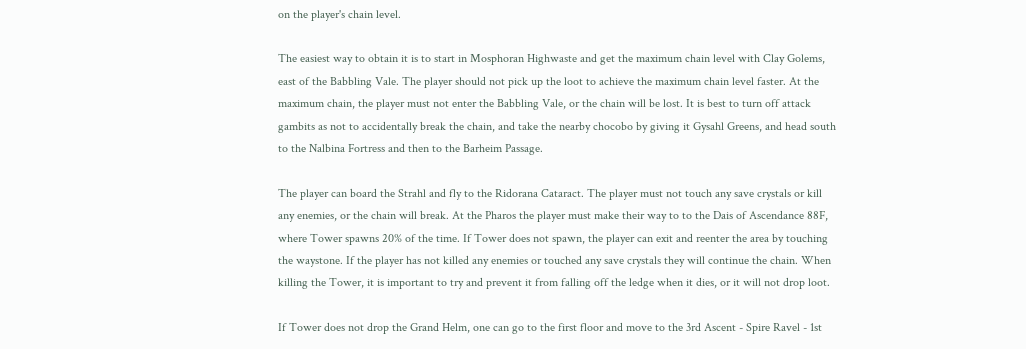on the player's chain level.

The easiest way to obtain it is to start in Mosphoran Highwaste and get the maximum chain level with Clay Golems, east of the Babbling Vale. The player should not pick up the loot to achieve the maximum chain level faster. At the maximum chain, the player must not enter the Babbling Vale, or the chain will be lost. It is best to turn off attack gambits as not to accidentally break the chain, and take the nearby chocobo by giving it Gysahl Greens, and head south to the Nalbina Fortress and then to the Barheim Passage.

The player can board the Strahl and fly to the Ridorana Cataract. The player must not touch any save crystals or kill any enemies, or the chain will break. At the Pharos the player must make their way to to the Dais of Ascendance 88F, where Tower spawns 20% of the time. If Tower does not spawn, the player can exit and reenter the area by touching the waystone. If the player has not killed any enemies or touched any save crystals they will continue the chain. When killing the Tower, it is important to try and prevent it from falling off the ledge when it dies, or it will not drop loot.

If Tower does not drop the Grand Helm, one can go to the first floor and move to the 3rd Ascent - Spire Ravel - 1st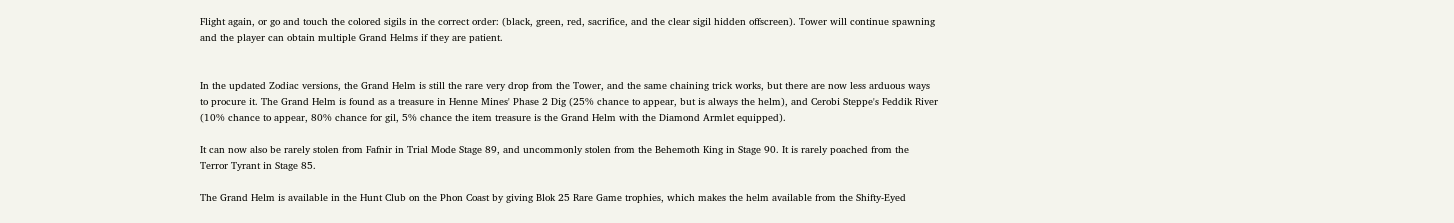Flight again, or go and touch the colored sigils in the correct order: (black, green, red, sacrifice, and the clear sigil hidden offscreen). Tower will continue spawning and the player can obtain multiple Grand Helms if they are patient.


In the updated Zodiac versions, the Grand Helm is still the rare very drop from the Tower, and the same chaining trick works, but there are now less arduous ways to procure it. The Grand Helm is found as a treasure in Henne Mines' Phase 2 Dig (25% chance to appear, but is always the helm), and Cerobi Steppe's Feddik River (10% chance to appear, 80% chance for gil, 5% chance the item treasure is the Grand Helm with the Diamond Armlet equipped).

It can now also be rarely stolen from Fafnir in Trial Mode Stage 89, and uncommonly stolen from the Behemoth King in Stage 90. It is rarely poached from the Terror Tyrant in Stage 85.

The Grand Helm is available in the Hunt Club on the Phon Coast by giving Blok 25 Rare Game trophies, which makes the helm available from the Shifty-Eyed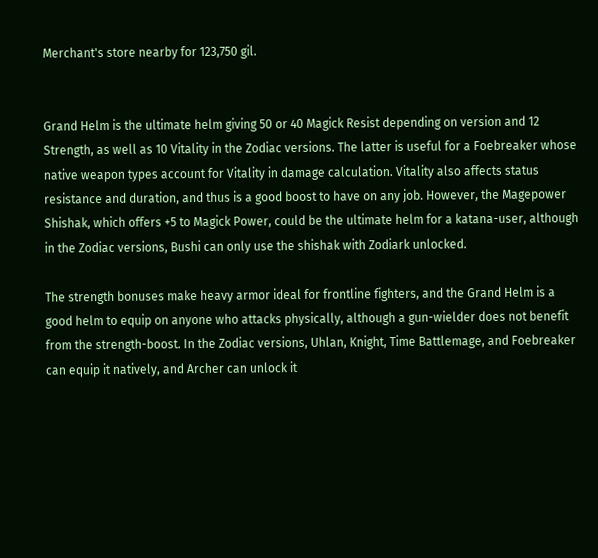Merchant's store nearby for 123,750 gil.


Grand Helm is the ultimate helm giving 50 or 40 Magick Resist depending on version and 12 Strength, as well as 10 Vitality in the Zodiac versions. The latter is useful for a Foebreaker whose native weapon types account for Vitality in damage calculation. Vitality also affects status resistance and duration, and thus is a good boost to have on any job. However, the Magepower Shishak, which offers +5 to Magick Power, could be the ultimate helm for a katana-user, although in the Zodiac versions, Bushi can only use the shishak with Zodiark unlocked.

The strength bonuses make heavy armor ideal for frontline fighters, and the Grand Helm is a good helm to equip on anyone who attacks physically, although a gun-wielder does not benefit from the strength-boost. In the Zodiac versions, Uhlan, Knight, Time Battlemage, and Foebreaker can equip it natively, and Archer can unlock it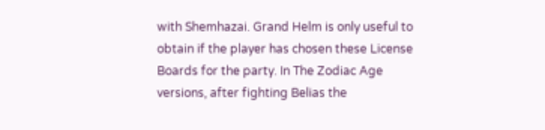with Shemhazai. Grand Helm is only useful to obtain if the player has chosen these License Boards for the party. In The Zodiac Age versions, after fighting Belias the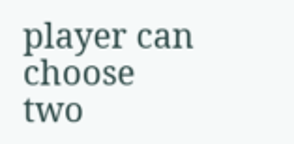player can choose two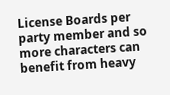License Boards per party member and so more characters can benefit from heavy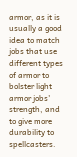armor, as it is usually a good idea to match jobs that use different types of armor to bolster light armor jobs' strength, and to give more durability to spellcasters.